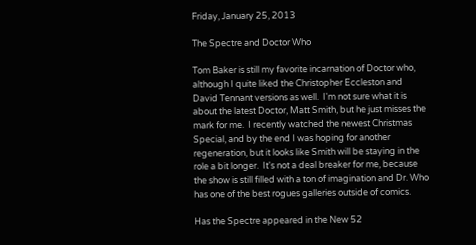Friday, January 25, 2013

The Spectre and Doctor Who

Tom Baker is still my favorite incarnation of Doctor who, although I quite liked the Christopher Eccleston and David Tennant versions as well.  I'm not sure what it is about the latest Doctor, Matt Smith, but he just misses the mark for me.  I recently watched the newest Christmas Special, and by the end I was hoping for another regeneration, but it looks like Smith will be staying in the role a bit longer.  It's not a deal breaker for me, because the show is still filled with a ton of imagination and Dr. Who has one of the best rogues galleries outside of comics.

Has the Spectre appeared in the New 52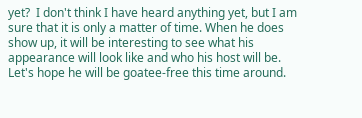yet?  I don't think I have heard anything yet, but I am sure that it is only a matter of time. When he does show up, it will be interesting to see what his appearance will look like and who his host will be.  Let's hope he will be goatee-free this time around.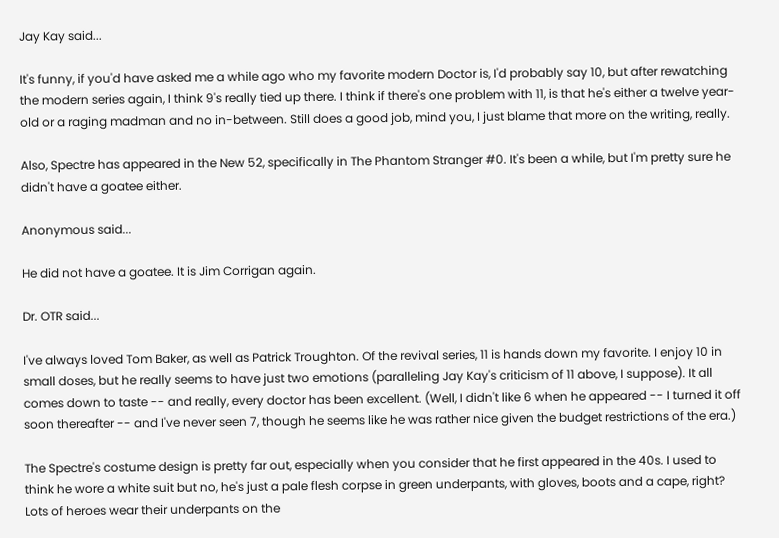Jay Kay said...

It's funny, if you'd have asked me a while ago who my favorite modern Doctor is, I'd probably say 10, but after rewatching the modern series again, I think 9's really tied up there. I think if there's one problem with 11, is that he's either a twelve year-old or a raging madman and no in-between. Still does a good job, mind you, I just blame that more on the writing, really.

Also, Spectre has appeared in the New 52, specifically in The Phantom Stranger #0. It's been a while, but I'm pretty sure he didn't have a goatee either.

Anonymous said...

He did not have a goatee. It is Jim Corrigan again.

Dr. OTR said...

I've always loved Tom Baker, as well as Patrick Troughton. Of the revival series, 11 is hands down my favorite. I enjoy 10 in small doses, but he really seems to have just two emotions (paralleling Jay Kay's criticism of 11 above, I suppose). It all comes down to taste -- and really, every doctor has been excellent. (Well, I didn't like 6 when he appeared -- I turned it off soon thereafter -- and I've never seen 7, though he seems like he was rather nice given the budget restrictions of the era.)

The Spectre's costume design is pretty far out, especially when you consider that he first appeared in the 40s. I used to think he wore a white suit but no, he's just a pale flesh corpse in green underpants, with gloves, boots and a cape, right? Lots of heroes wear their underpants on the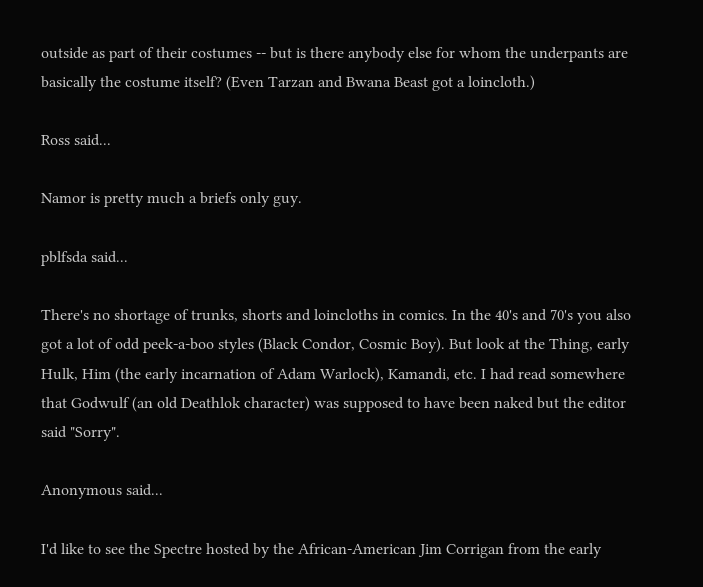outside as part of their costumes -- but is there anybody else for whom the underpants are basically the costume itself? (Even Tarzan and Bwana Beast got a loincloth.)

Ross said...

Namor is pretty much a briefs only guy.

pblfsda said...

There's no shortage of trunks, shorts and loincloths in comics. In the 40's and 70's you also got a lot of odd peek-a-boo styles (Black Condor, Cosmic Boy). But look at the Thing, early Hulk, Him (the early incarnation of Adam Warlock), Kamandi, etc. I had read somewhere that Godwulf (an old Deathlok character) was supposed to have been naked but the editor said "Sorry".

Anonymous said...

I'd like to see the Spectre hosted by the African-American Jim Corrigan from the early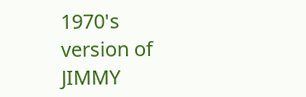1970's version of JIMMY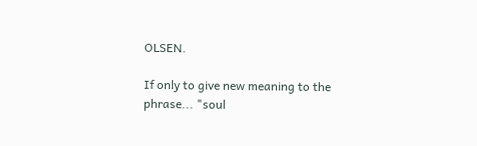OLSEN.

If only to give new meaning to the phrase... "soul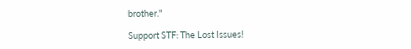brother."

Support STF: The Lost Issues!